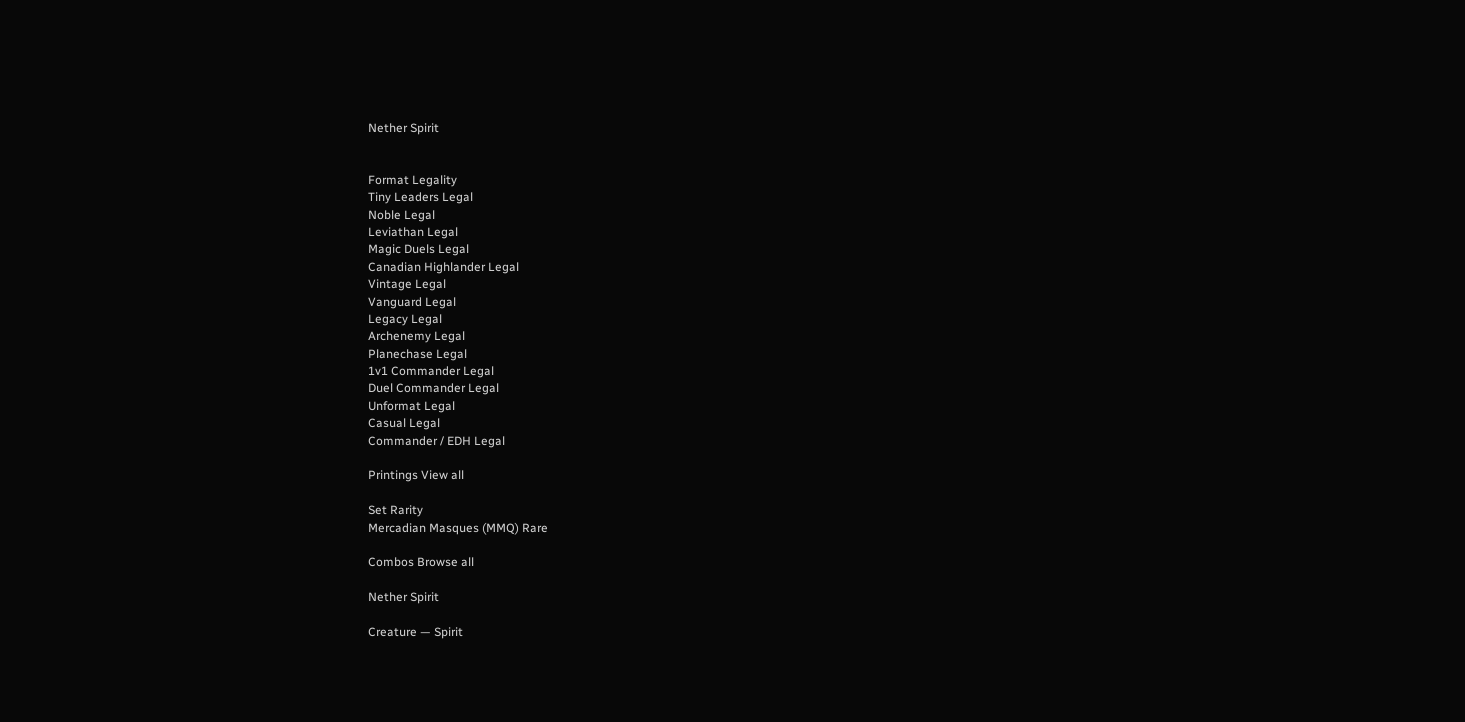Nether Spirit


Format Legality
Tiny Leaders Legal
Noble Legal
Leviathan Legal
Magic Duels Legal
Canadian Highlander Legal
Vintage Legal
Vanguard Legal
Legacy Legal
Archenemy Legal
Planechase Legal
1v1 Commander Legal
Duel Commander Legal
Unformat Legal
Casual Legal
Commander / EDH Legal

Printings View all

Set Rarity
Mercadian Masques (MMQ) Rare

Combos Browse all

Nether Spirit

Creature — Spirit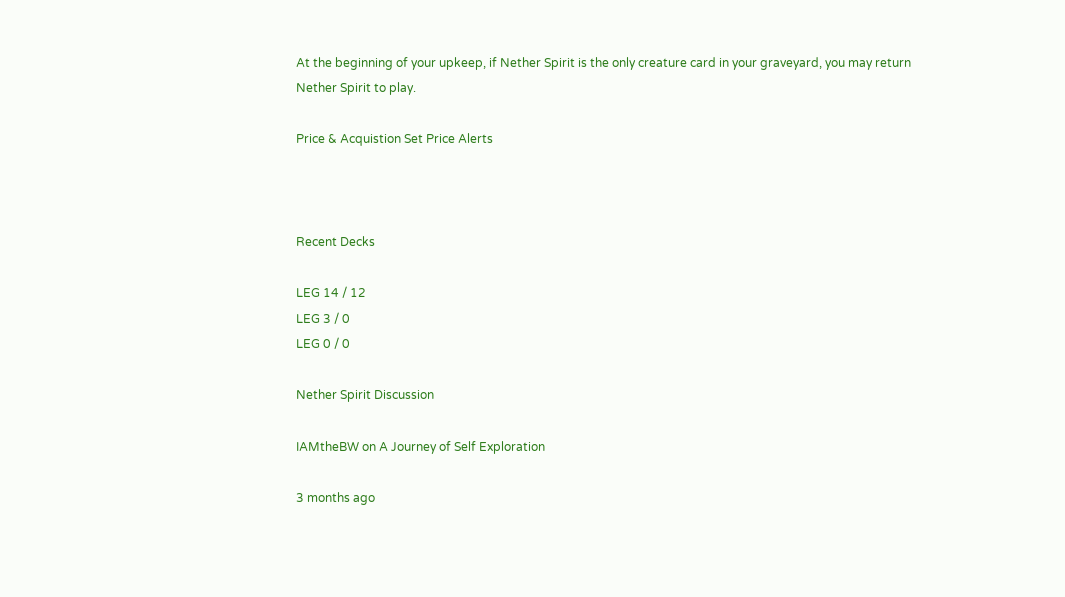At the beginning of your upkeep, if Nether Spirit is the only creature card in your graveyard, you may return Nether Spirit to play.

Price & Acquistion Set Price Alerts



Recent Decks

LEG 14 / 12
LEG 3 / 0
LEG 0 / 0

Nether Spirit Discussion

IAMtheBW on A Journey of Self Exploration

3 months ago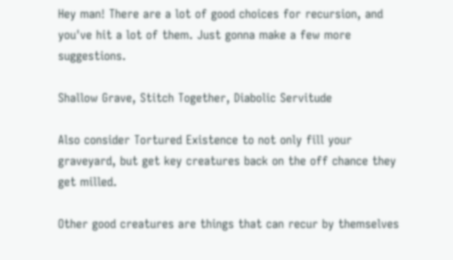Hey man! There are a lot of good choices for recursion, and you've hit a lot of them. Just gonna make a few more suggestions.

Shallow Grave, Stitch Together, Diabolic Servitude

Also consider Tortured Existence to not only fill your graveyard, but get key creatures back on the off chance they get milled.

Other good creatures are things that can recur by themselves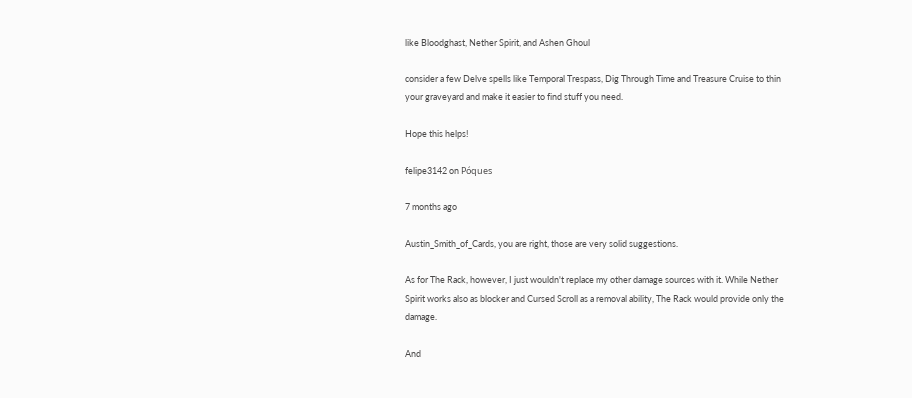like Bloodghast, Nether Spirit, and Ashen Ghoul

consider a few Delve spells like Temporal Trespass, Dig Through Time and Treasure Cruise to thin your graveyard and make it easier to find stuff you need.

Hope this helps!

felipe3142 on Póques

7 months ago

Austin_Smith_of_Cards, you are right, those are very solid suggestions.

As for The Rack, however, I just wouldn't replace my other damage sources with it. While Nether Spirit works also as blocker and Cursed Scroll as a removal ability, The Rack would provide only the damage.

And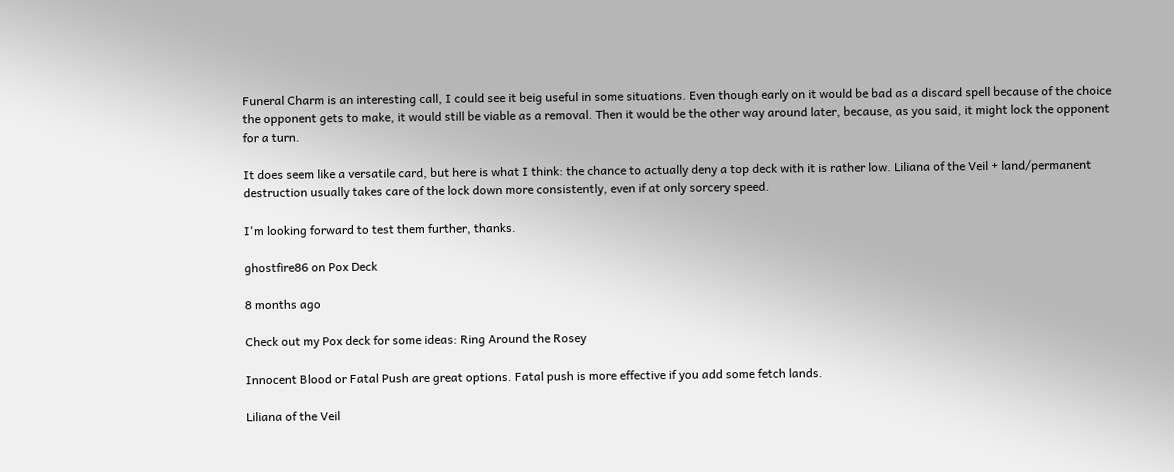Funeral Charm is an interesting call, I could see it beig useful in some situations. Even though early on it would be bad as a discard spell because of the choice the opponent gets to make, it would still be viable as a removal. Then it would be the other way around later, because, as you said, it might lock the opponent for a turn.

It does seem like a versatile card, but here is what I think: the chance to actually deny a top deck with it is rather low. Liliana of the Veil + land/permanent destruction usually takes care of the lock down more consistently, even if at only sorcery speed.

I'm looking forward to test them further, thanks.

ghostfire86 on Pox Deck

8 months ago

Check out my Pox deck for some ideas: Ring Around the Rosey

Innocent Blood or Fatal Push are great options. Fatal push is more effective if you add some fetch lands.

Liliana of the Veil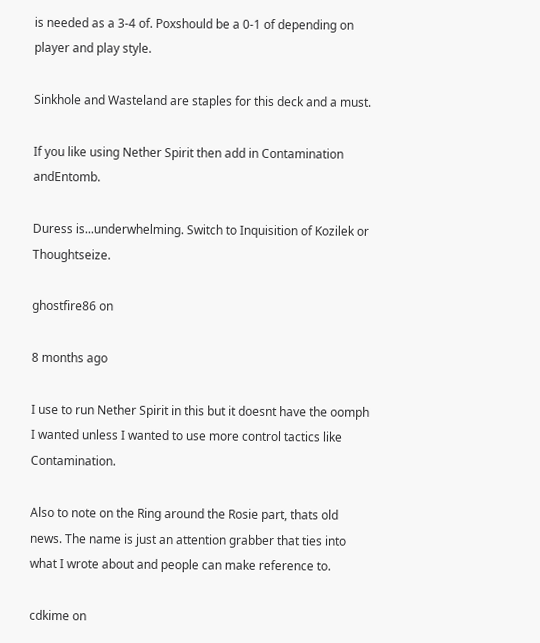is needed as a 3-4 of. Poxshould be a 0-1 of depending on player and play style.

Sinkhole and Wasteland are staples for this deck and a must.

If you like using Nether Spirit then add in Contamination andEntomb.

Duress is...underwhelming. Switch to Inquisition of Kozilek or Thoughtseize.

ghostfire86 on

8 months ago

I use to run Nether Spirit in this but it doesnt have the oomph I wanted unless I wanted to use more control tactics like Contamination.

Also to note on the Ring around the Rosie part, thats old news. The name is just an attention grabber that ties into what I wrote about and people can make reference to.

cdkime on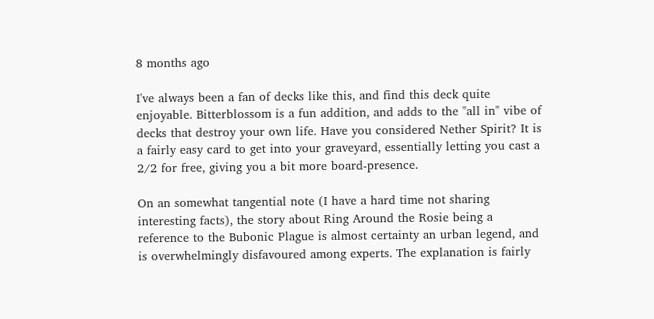8 months ago

I've always been a fan of decks like this, and find this deck quite enjoyable. Bitterblossom is a fun addition, and adds to the "all in" vibe of decks that destroy your own life. Have you considered Nether Spirit? It is a fairly easy card to get into your graveyard, essentially letting you cast a 2/2 for free, giving you a bit more board-presence.

On an somewhat tangential note (I have a hard time not sharing interesting facts), the story about Ring Around the Rosie being a reference to the Bubonic Plague is almost certainty an urban legend, and is overwhelmingly disfavoured among experts. The explanation is fairly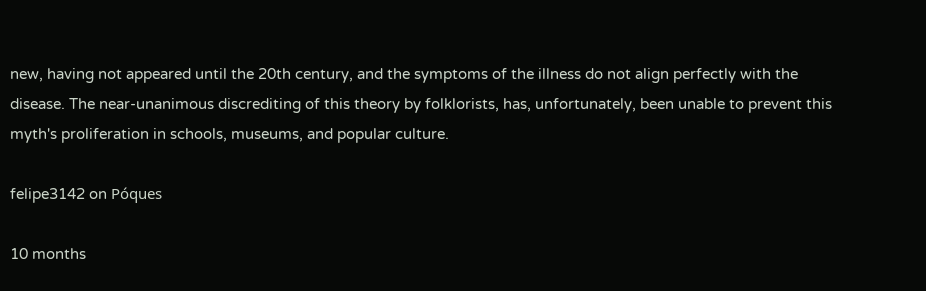new, having not appeared until the 20th century, and the symptoms of the illness do not align perfectly with the disease. The near-unanimous discrediting of this theory by folklorists, has, unfortunately, been unable to prevent this myth's proliferation in schools, museums, and popular culture.

felipe3142 on Póques

10 months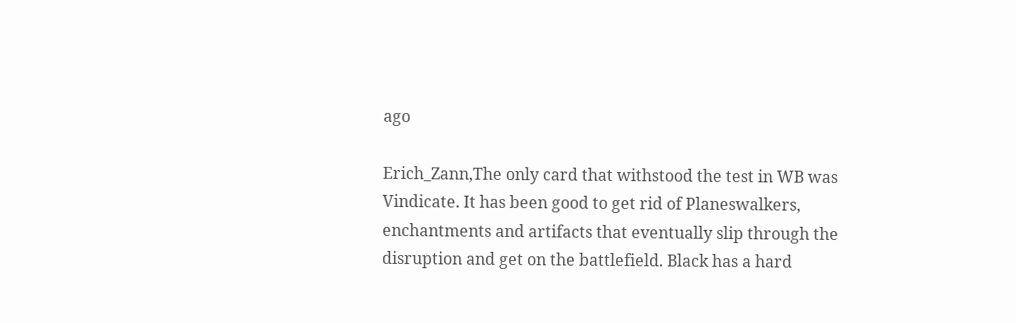ago

Erich_Zann,The only card that withstood the test in WB was Vindicate. It has been good to get rid of Planeswalkers, enchantments and artifacts that eventually slip through the disruption and get on the battlefield. Black has a hard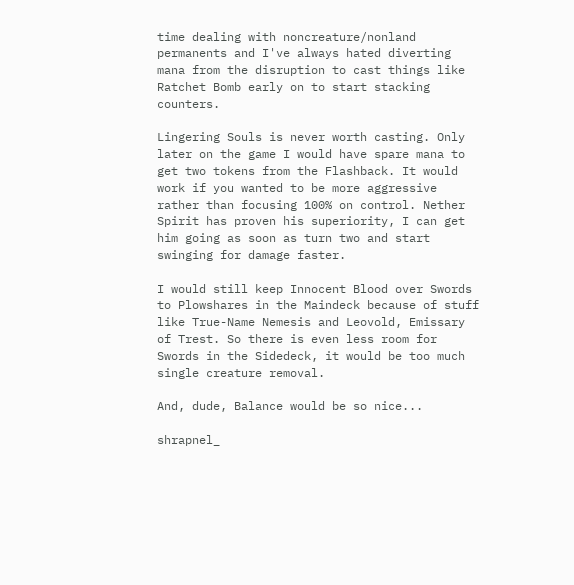time dealing with noncreature/nonland permanents and I've always hated diverting mana from the disruption to cast things like Ratchet Bomb early on to start stacking counters.

Lingering Souls is never worth casting. Only later on the game I would have spare mana to get two tokens from the Flashback. It would work if you wanted to be more aggressive rather than focusing 100% on control. Nether Spirit has proven his superiority, I can get him going as soon as turn two and start swinging for damage faster.

I would still keep Innocent Blood over Swords to Plowshares in the Maindeck because of stuff like True-Name Nemesis and Leovold, Emissary of Trest. So there is even less room for Swords in the Sidedeck, it would be too much single creature removal.

And, dude, Balance would be so nice...

shrapnel_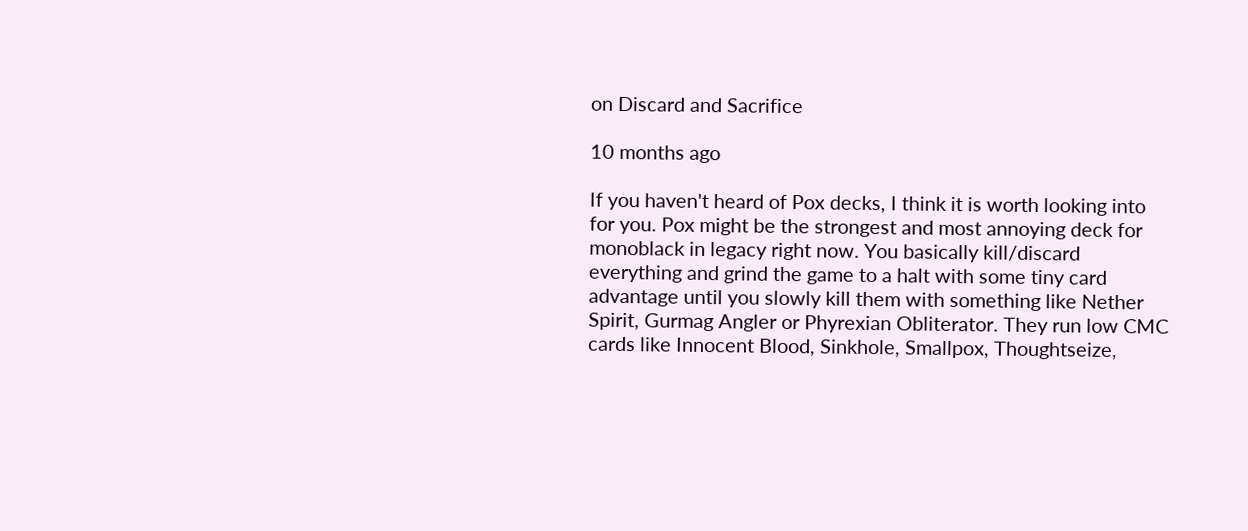on Discard and Sacrifice

10 months ago

If you haven't heard of Pox decks, I think it is worth looking into for you. Pox might be the strongest and most annoying deck for monoblack in legacy right now. You basically kill/discard everything and grind the game to a halt with some tiny card advantage until you slowly kill them with something like Nether Spirit, Gurmag Angler or Phyrexian Obliterator. They run low CMC cards like Innocent Blood, Sinkhole, Smallpox, Thoughtseize,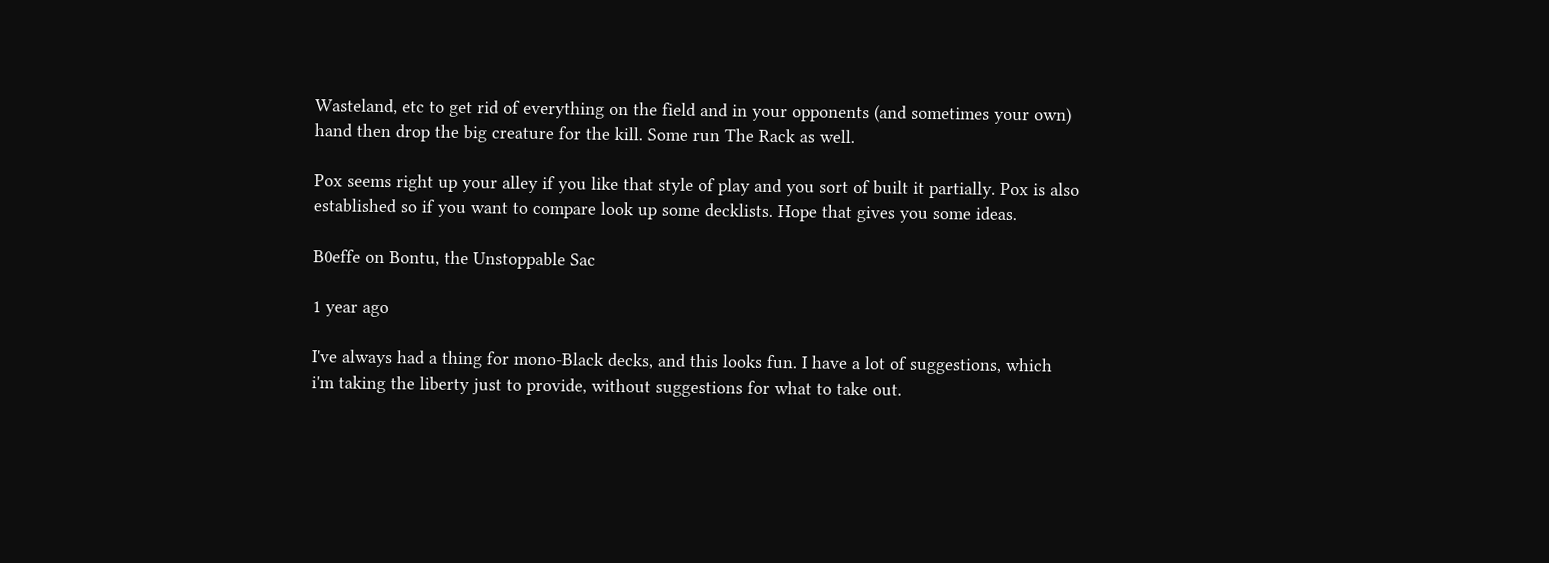Wasteland, etc to get rid of everything on the field and in your opponents (and sometimes your own) hand then drop the big creature for the kill. Some run The Rack as well.

Pox seems right up your alley if you like that style of play and you sort of built it partially. Pox is also established so if you want to compare look up some decklists. Hope that gives you some ideas.

B0effe on Bontu, the Unstoppable Sac

1 year ago

I've always had a thing for mono-Black decks, and this looks fun. I have a lot of suggestions, which i'm taking the liberty just to provide, without suggestions for what to take out.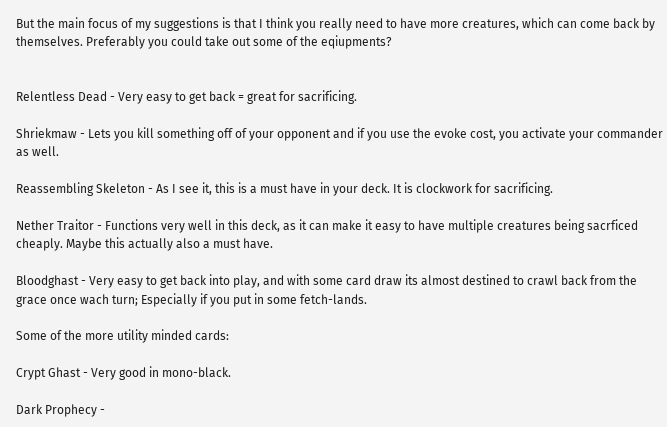But the main focus of my suggestions is that I think you really need to have more creatures, which can come back by themselves. Preferably you could take out some of the eqiupments?


Relentless Dead - Very easy to get back = great for sacrificing.

Shriekmaw - Lets you kill something off of your opponent and if you use the evoke cost, you activate your commander as well.

Reassembling Skeleton - As I see it, this is a must have in your deck. It is clockwork for sacrificing.

Nether Traitor - Functions very well in this deck, as it can make it easy to have multiple creatures being sacrficed cheaply. Maybe this actually also a must have.

Bloodghast - Very easy to get back into play, and with some card draw its almost destined to crawl back from the grace once wach turn; Especially if you put in some fetch-lands.

Some of the more utility minded cards:

Crypt Ghast - Very good in mono-black.

Dark Prophecy -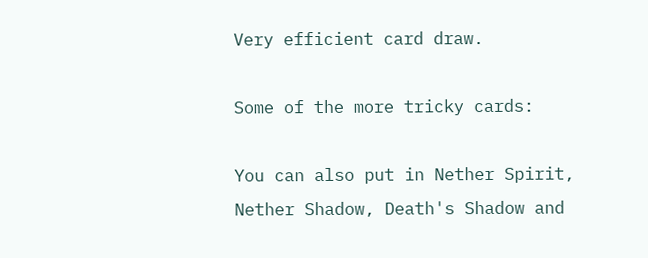Very efficient card draw.

Some of the more tricky cards:

You can also put in Nether Spirit, Nether Shadow, Death's Shadow and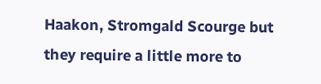Haakon, Stromgald Scourge but they require a little more to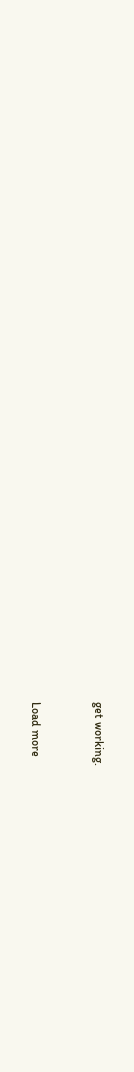get working.


Load more